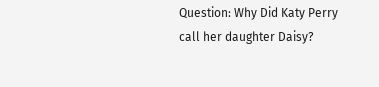Question: Why Did Katy Perry call her daughter Daisy?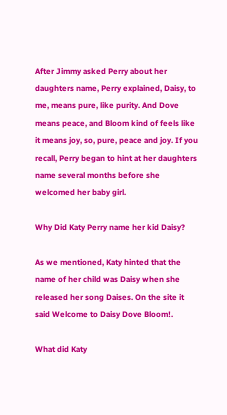After Jimmy asked Perry about her daughters name, Perry explained, Daisy, to me, means pure, like purity. And Dove means peace, and Bloom kind of feels like it means joy, so, pure, peace and joy. If you recall, Perry began to hint at her daughters name several months before she welcomed her baby girl.

Why Did Katy Perry name her kid Daisy?

As we mentioned, Katy hinted that the name of her child was Daisy when she released her song Daises. On the site it said Welcome to Daisy Dove Bloom!.

What did Katy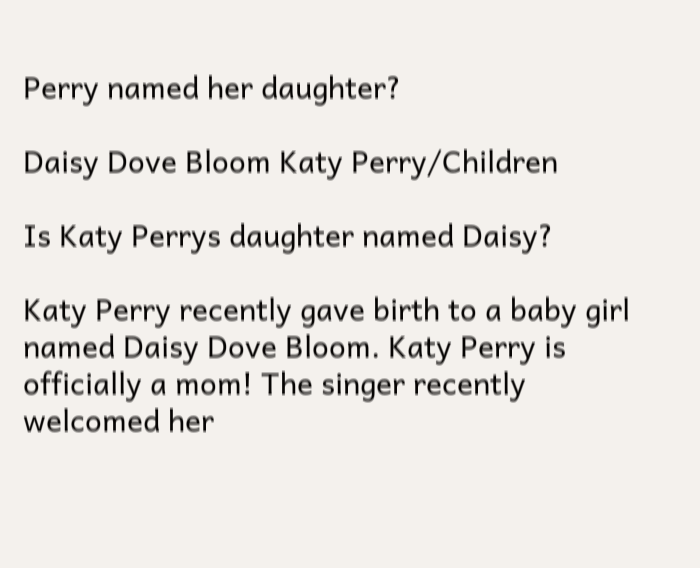Perry named her daughter?

Daisy Dove Bloom Katy Perry/Children

Is Katy Perrys daughter named Daisy?

Katy Perry recently gave birth to a baby girl named Daisy Dove Bloom. Katy Perry is officially a mom! The singer recently welcomed her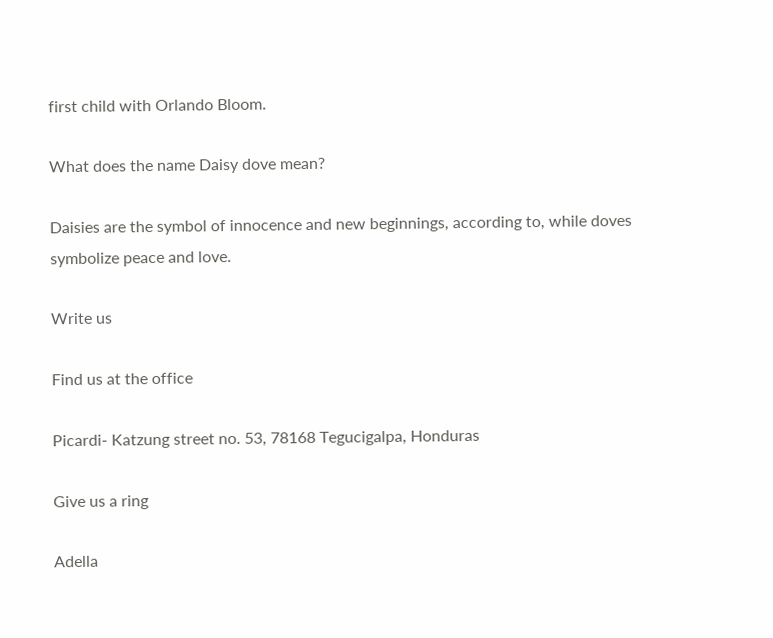first child with Orlando Bloom.

What does the name Daisy dove mean?

Daisies are the symbol of innocence and new beginnings, according to, while doves symbolize peace and love.

Write us

Find us at the office

Picardi- Katzung street no. 53, 78168 Tegucigalpa, Honduras

Give us a ring

Adella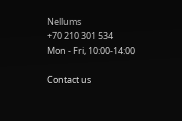Nellums
+70 210 301 534
Mon - Fri, 10:00-14:00

Contact us